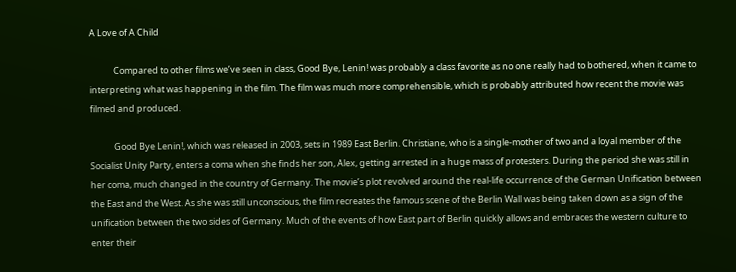A Love of A Child

            Compared to other films we’ve seen in class, Good Bye, Lenin! was probably a class favorite as no one really had to bothered, when it came to interpreting what was happening in the film. The film was much more comprehensible, which is probably attributed how recent the movie was filmed and produced.

            Good Bye Lenin!, which was released in 2003, sets in 1989 East Berlin. Christiane, who is a single-mother of two and a loyal member of the Socialist Unity Party, enters a coma when she finds her son, Alex, getting arrested in a huge mass of protesters. During the period she was still in her coma, much changed in the country of Germany. The movie’s plot revolved around the real-life occurrence of the German Unification between the East and the West. As she was still unconscious, the film recreates the famous scene of the Berlin Wall was being taken down as a sign of the unification between the two sides of Germany. Much of the events of how East part of Berlin quickly allows and embraces the western culture to enter their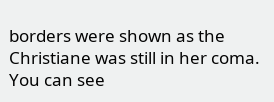borders were shown as the Christiane was still in her coma. You can see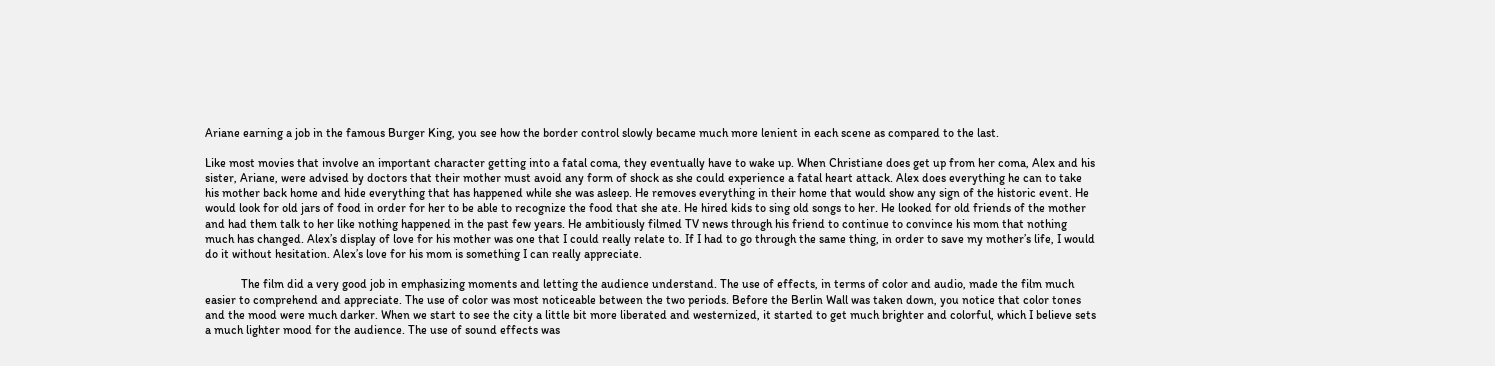Ariane earning a job in the famous Burger King, you see how the border control slowly became much more lenient in each scene as compared to the last.

Like most movies that involve an important character getting into a fatal coma, they eventually have to wake up. When Christiane does get up from her coma, Alex and his sister, Ariane, were advised by doctors that their mother must avoid any form of shock as she could experience a fatal heart attack. Alex does everything he can to take his mother back home and hide everything that has happened while she was asleep. He removes everything in their home that would show any sign of the historic event. He would look for old jars of food in order for her to be able to recognize the food that she ate. He hired kids to sing old songs to her. He looked for old friends of the mother and had them talk to her like nothing happened in the past few years. He ambitiously filmed TV news through his friend to continue to convince his mom that nothing much has changed. Alex’s display of love for his mother was one that I could really relate to. If I had to go through the same thing, in order to save my mother’s life, I would do it without hesitation. Alex’s love for his mom is something I can really appreciate.

            The film did a very good job in emphasizing moments and letting the audience understand. The use of effects, in terms of color and audio, made the film much easier to comprehend and appreciate. The use of color was most noticeable between the two periods. Before the Berlin Wall was taken down, you notice that color tones and the mood were much darker. When we start to see the city a little bit more liberated and westernized, it started to get much brighter and colorful, which I believe sets a much lighter mood for the audience. The use of sound effects was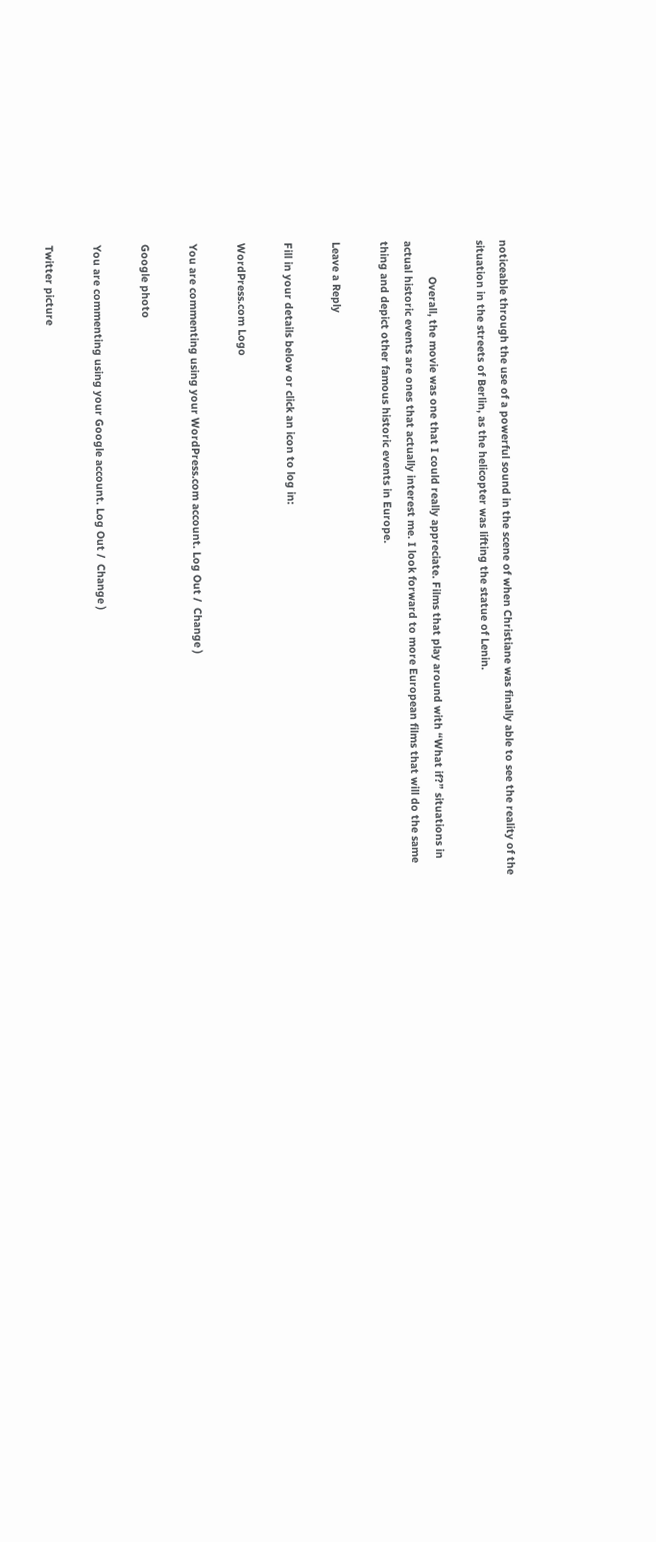noticeable through the use of a powerful sound in the scene of when Christiane was finally able to see the reality of the situation in the streets of Berlin, as the helicopter was lifting the statue of Lenin.

            Overall, the movie was one that I could really appreciate. Films that play around with “What if?” situations in actual historic events are ones that actually interest me. I look forward to more European films that will do the same thing and depict other famous historic events in Europe.

Leave a Reply

Fill in your details below or click an icon to log in:

WordPress.com Logo

You are commenting using your WordPress.com account. Log Out /  Change )

Google photo

You are commenting using your Google account. Log Out /  Change )

Twitter picture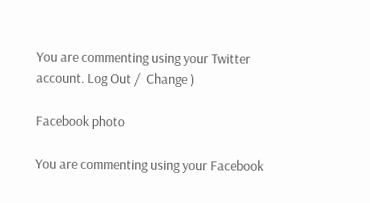You are commenting using your Twitter account. Log Out /  Change )

Facebook photo

You are commenting using your Facebook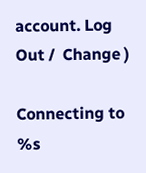account. Log Out /  Change )

Connecting to %s